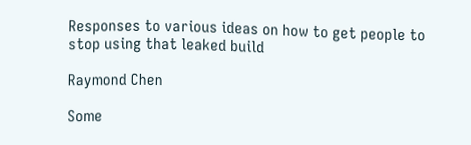Responses to various ideas on how to get people to stop using that leaked build

Raymond Chen

Some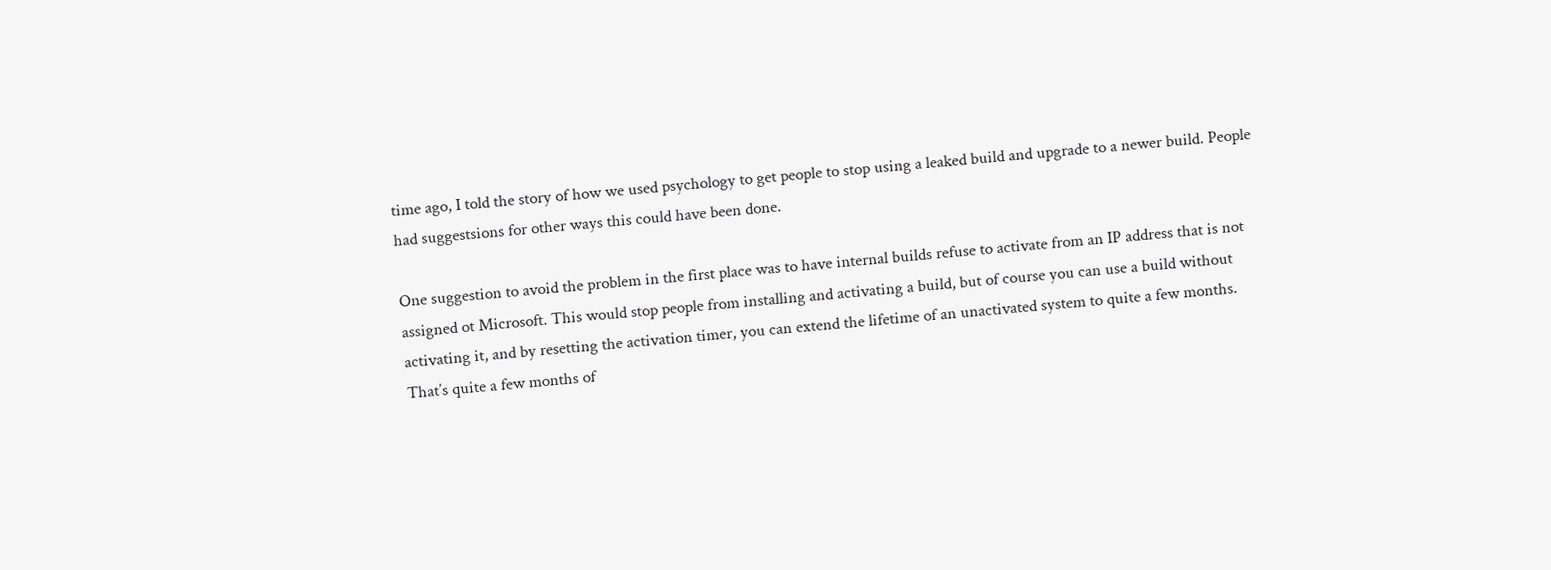time ago, I told the story of how we used psychology to get people to stop using a leaked build and upgrade to a newer build. People had suggestsions for other ways this could have been done.

One suggestion to avoid the problem in the first place was to have internal builds refuse to activate from an IP address that is not assigned ot Microsoft. This would stop people from installing and activating a build, but of course you can use a build without activating it, and by resetting the activation timer, you can extend the lifetime of an unactivated system to quite a few months. That’s quite a few months of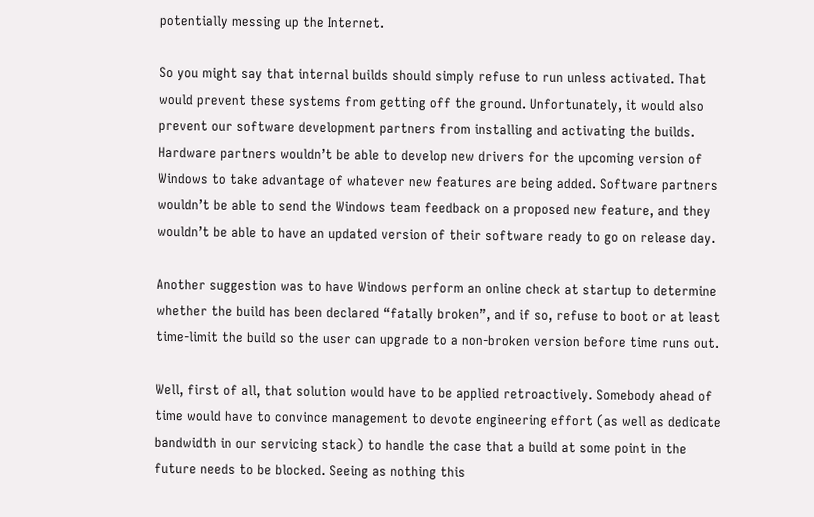potentially messing up the Internet.

So you might say that internal builds should simply refuse to run unless activated. That would prevent these systems from getting off the ground. Unfortunately, it would also prevent our software development partners from installing and activating the builds. Hardware partners wouldn’t be able to develop new drivers for the upcoming version of Windows to take advantage of whatever new features are being added. Software partners wouldn’t be able to send the Windows team feedback on a proposed new feature, and they wouldn’t be able to have an updated version of their software ready to go on release day.

Another suggestion was to have Windows perform an online check at startup to determine whether the build has been declared “fatally broken”, and if so, refuse to boot or at least time-limit the build so the user can upgrade to a non-broken version before time runs out.

Well, first of all, that solution would have to be applied retroactively. Somebody ahead of time would have to convince management to devote engineering effort (as well as dedicate bandwidth in our servicing stack) to handle the case that a build at some point in the future needs to be blocked. Seeing as nothing this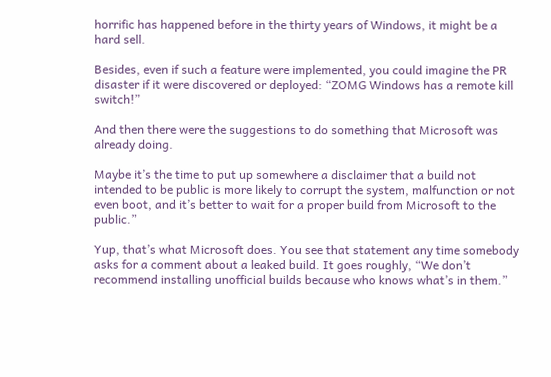horrific has happened before in the thirty years of Windows, it might be a hard sell.

Besides, even if such a feature were implemented, you could imagine the PR disaster if it were discovered or deployed: “ZOMG Windows has a remote kill switch!”

And then there were the suggestions to do something that Microsoft was already doing.

Maybe it’s the time to put up somewhere a disclaimer that a build not intended to be public is more likely to corrupt the system, malfunction or not even boot, and it’s better to wait for a proper build from Microsoft to the public.”

Yup, that’s what Microsoft does. You see that statement any time somebody asks for a comment about a leaked build. It goes roughly, “We don’t recommend installing unofficial builds because who knows what’s in them.”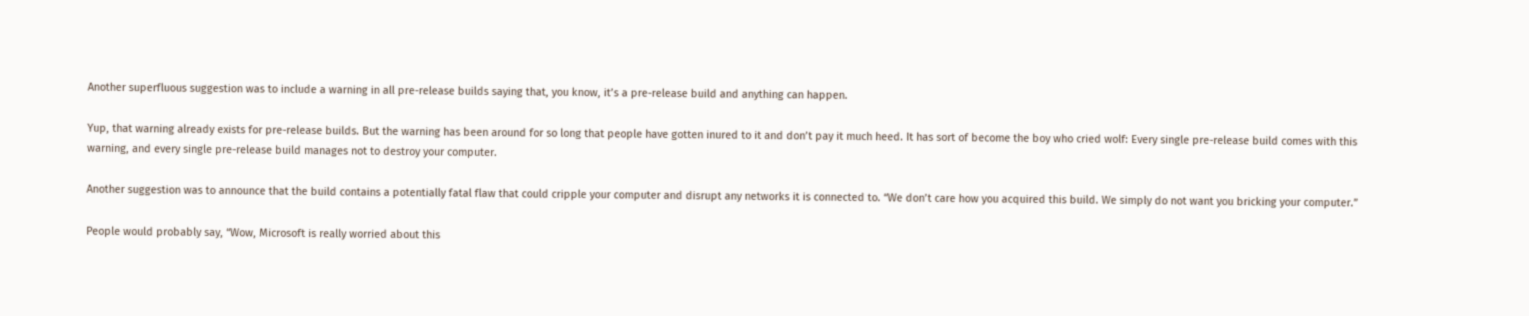Another superfluous suggestion was to include a warning in all pre-release builds saying that, you know, it’s a pre-release build and anything can happen.

Yup, that warning already exists for pre-release builds. But the warning has been around for so long that people have gotten inured to it and don’t pay it much heed. It has sort of become the boy who cried wolf: Every single pre-release build comes with this warning, and every single pre-release build manages not to destroy your computer.

Another suggestion was to announce that the build contains a potentially fatal flaw that could cripple your computer and disrupt any networks it is connected to. “We don’t care how you acquired this build. We simply do not want you bricking your computer.”

People would probably say, “Wow, Microsoft is really worried about this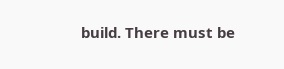build. There must be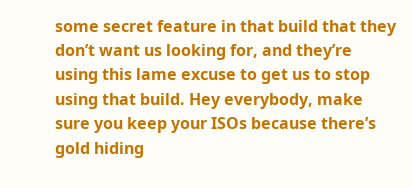some secret feature in that build that they don’t want us looking for, and they’re using this lame excuse to get us to stop using that build. Hey everybody, make sure you keep your ISOs because there’s gold hiding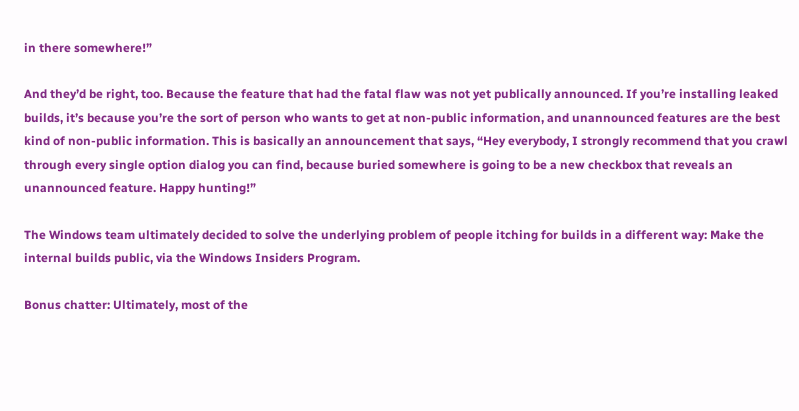in there somewhere!”

And they’d be right, too. Because the feature that had the fatal flaw was not yet publically announced. If you’re installing leaked builds, it’s because you’re the sort of person who wants to get at non-public information, and unannounced features are the best kind of non-public information. This is basically an announcement that says, “Hey everybody, I strongly recommend that you crawl through every single option dialog you can find, because buried somewhere is going to be a new checkbox that reveals an unannounced feature. Happy hunting!”

The Windows team ultimately decided to solve the underlying problem of people itching for builds in a different way: Make the internal builds public, via the Windows Insiders Program.

Bonus chatter: Ultimately, most of the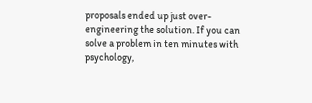proposals ended up just over-engineering the solution. If you can solve a problem in ten minutes with psychology,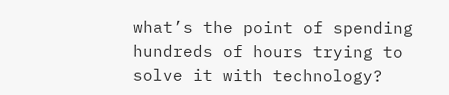what’s the point of spending hundreds of hours trying to solve it with technology?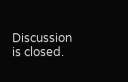Discussion is closed.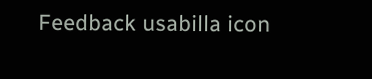Feedback usabilla icon